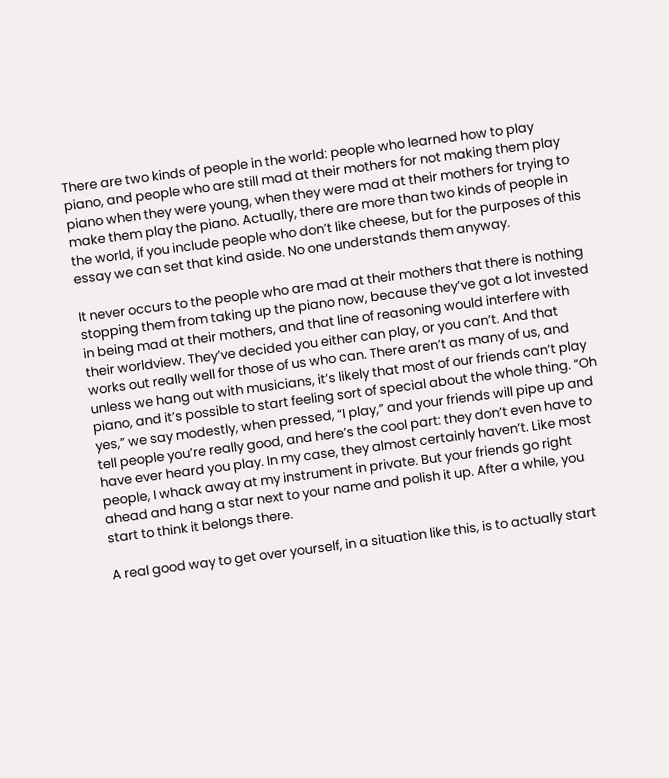There are two kinds of people in the world: people who learned how to play piano, and people who are still mad at their mothers for not making them play piano when they were young, when they were mad at their mothers for trying to make them play the piano. Actually, there are more than two kinds of people in the world, if you include people who don’t like cheese, but for the purposes of this essay we can set that kind aside. No one understands them anyway.

It never occurs to the people who are mad at their mothers that there is nothing stopping them from taking up the piano now, because they’ve got a lot invested in being mad at their mothers, and that line of reasoning would interfere with their worldview. They’ve decided you either can play, or you can’t. And that works out really well for those of us who can. There aren’t as many of us, and unless we hang out with musicians, it’s likely that most of our friends can’t play piano, and it’s possible to start feeling sort of special about the whole thing. “Oh yes,” we say modestly, when pressed, “I play,” and your friends will pipe up and tell people you’re really good, and here’s the cool part: they don’t even have to have ever heard you play. In my case, they almost certainly haven’t. Like most people, I whack away at my instrument in private. But your friends go right ahead and hang a star next to your name and polish it up. After a while, you start to think it belongs there.

A real good way to get over yourself, in a situation like this, is to actually start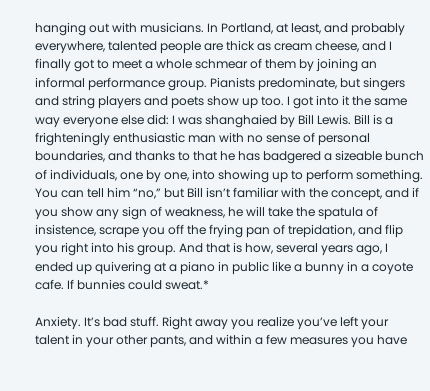hanging out with musicians. In Portland, at least, and probably everywhere, talented people are thick as cream cheese, and I finally got to meet a whole schmear of them by joining an informal performance group. Pianists predominate, but singers and string players and poets show up too. I got into it the same way everyone else did: I was shanghaied by Bill Lewis. Bill is a frighteningly enthusiastic man with no sense of personal boundaries, and thanks to that he has badgered a sizeable bunch of individuals, one by one, into showing up to perform something. You can tell him “no,” but Bill isn’t familiar with the concept, and if you show any sign of weakness, he will take the spatula of insistence, scrape you off the frying pan of trepidation, and flip you right into his group. And that is how, several years ago, I ended up quivering at a piano in public like a bunny in a coyote cafe. If bunnies could sweat.*

Anxiety. It’s bad stuff. Right away you realize you’ve left your talent in your other pants, and within a few measures you have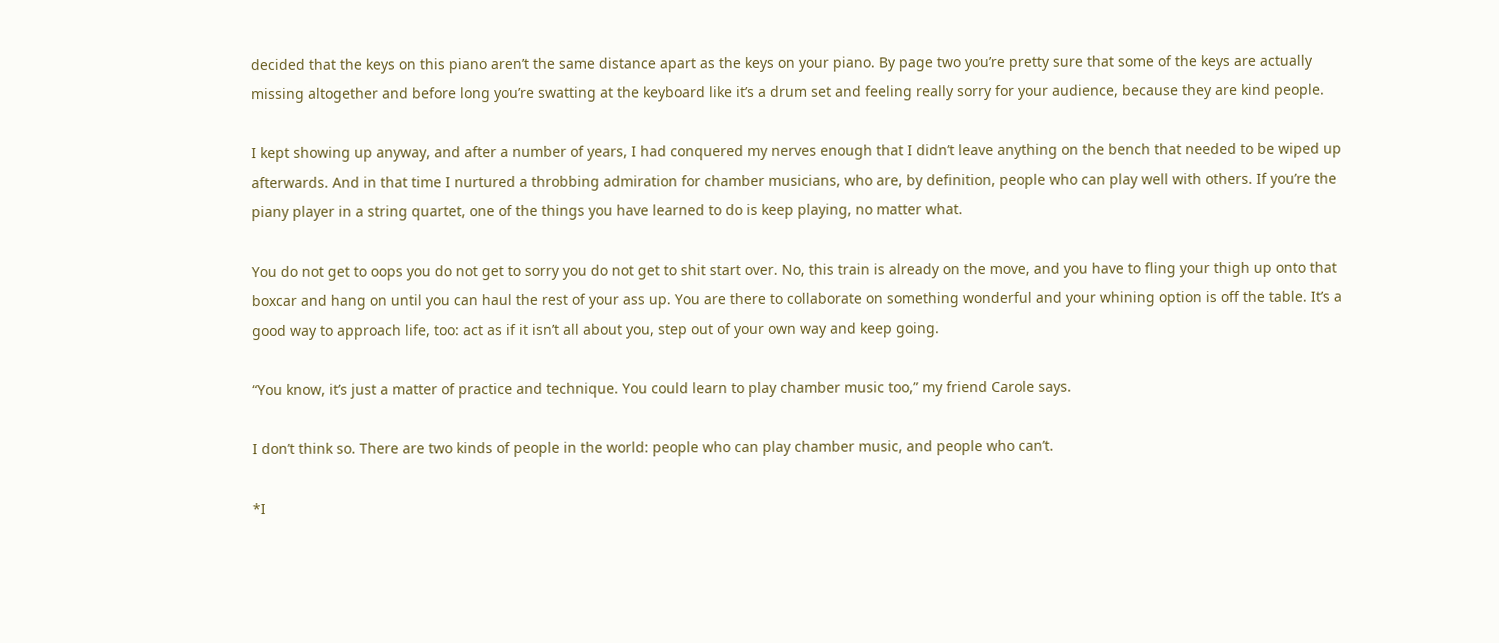decided that the keys on this piano aren’t the same distance apart as the keys on your piano. By page two you’re pretty sure that some of the keys are actually missing altogether and before long you’re swatting at the keyboard like it’s a drum set and feeling really sorry for your audience, because they are kind people.

I kept showing up anyway, and after a number of years, I had conquered my nerves enough that I didn’t leave anything on the bench that needed to be wiped up afterwards. And in that time I nurtured a throbbing admiration for chamber musicians, who are, by definition, people who can play well with others. If you’re the piany player in a string quartet, one of the things you have learned to do is keep playing, no matter what.

You do not get to oops you do not get to sorry you do not get to shit start over. No, this train is already on the move, and you have to fling your thigh up onto that boxcar and hang on until you can haul the rest of your ass up. You are there to collaborate on something wonderful and your whining option is off the table. It’s a good way to approach life, too: act as if it isn’t all about you, step out of your own way and keep going.

“You know, it’s just a matter of practice and technique. You could learn to play chamber music too,” my friend Carole says.

I don’t think so. There are two kinds of people in the world: people who can play chamber music, and people who can’t.

*I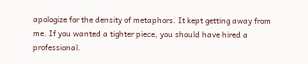apologize for the density of metaphors. It kept getting away from me. If you wanted a tighter piece, you should have hired a professional.